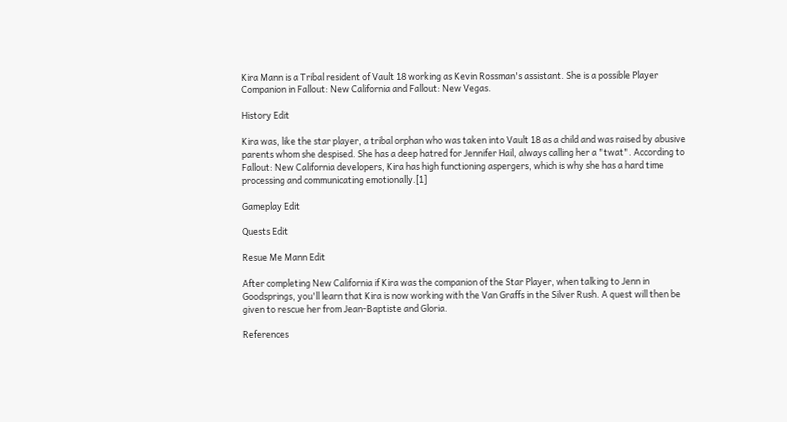Kira Mann is a Tribal resident of Vault 18 working as Kevin Rossman's assistant. She is a possible Player Companion in Fallout: New California and Fallout: New Vegas.

History Edit

Kira was, like the star player, a tribal orphan who was taken into Vault 18 as a child and was raised by abusive parents whom she despised. She has a deep hatred for Jennifer Hail, always calling her a "twat". According to Fallout: New California developers, Kira has high functioning aspergers, which is why she has a hard time processing and communicating emotionally.[1]

Gameplay Edit

Quests Edit

Resue Me Mann Edit

After completing New California if Kira was the companion of the Star Player, when talking to Jenn in Goodsprings, you'll learn that Kira is now working with the Van Graffs in the Silver Rush. A quest will then be given to rescue her from Jean-Baptiste and Gloria.

References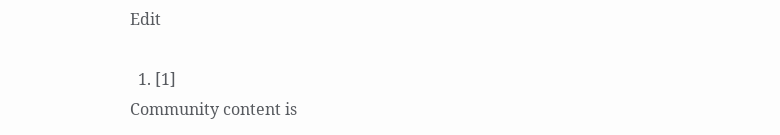Edit

  1. [1]
Community content is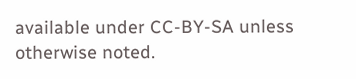available under CC-BY-SA unless otherwise noted.